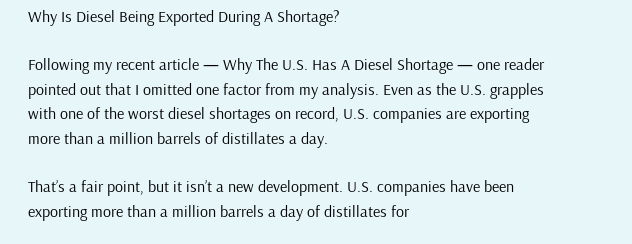Why Is Diesel Being Exported During A Shortage?

Following my recent article — Why The U.S. Has A Diesel Shortage — one reader pointed out that I omitted one factor from my analysis. Even as the U.S. grapples with one of the worst diesel shortages on record, U.S. companies are exporting more than a million barrels of distillates a day.

That’s a fair point, but it isn’t a new development. U.S. companies have been exporting more than a million barrels a day of distillates for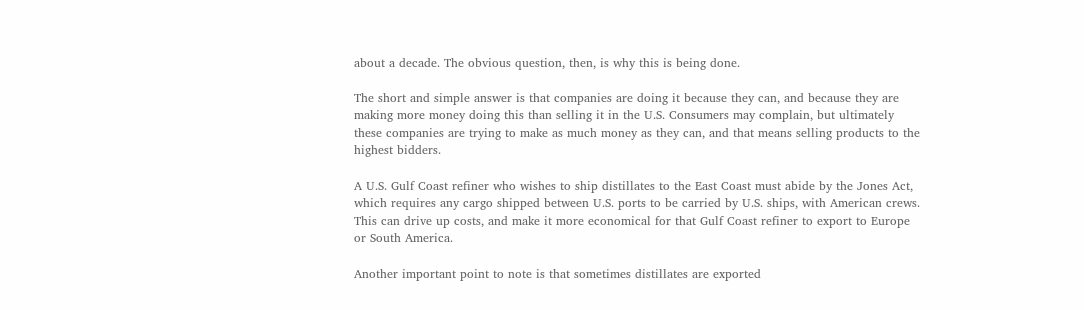about a decade. The obvious question, then, is why this is being done.

The short and simple answer is that companies are doing it because they can, and because they are making more money doing this than selling it in the U.S. Consumers may complain, but ultimately these companies are trying to make as much money as they can, and that means selling products to the highest bidders.

A U.S. Gulf Coast refiner who wishes to ship distillates to the East Coast must abide by the Jones Act, which requires any cargo shipped between U.S. ports to be carried by U.S. ships, with American crews. This can drive up costs, and make it more economical for that Gulf Coast refiner to export to Europe or South America.

Another important point to note is that sometimes distillates are exported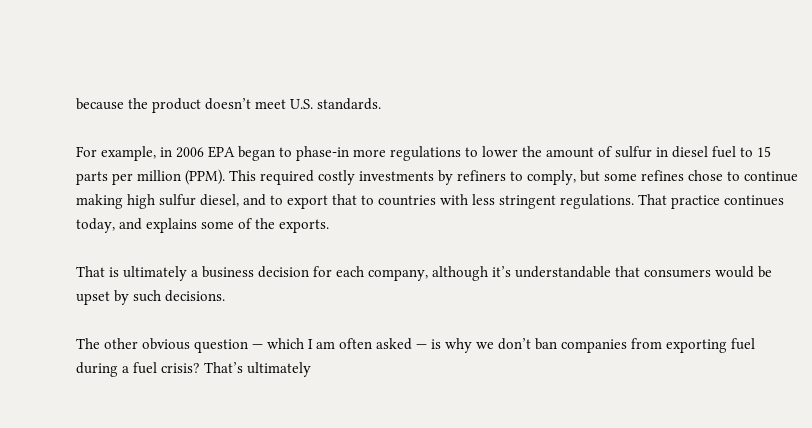because the product doesn’t meet U.S. standards.

For example, in 2006 EPA began to phase-in more regulations to lower the amount of sulfur in diesel fuel to 15 parts per million (PPM). This required costly investments by refiners to comply, but some refines chose to continue making high sulfur diesel, and to export that to countries with less stringent regulations. That practice continues today, and explains some of the exports.

That is ultimately a business decision for each company, although it’s understandable that consumers would be upset by such decisions.

The other obvious question — which I am often asked — is why we don’t ban companies from exporting fuel during a fuel crisis? That’s ultimately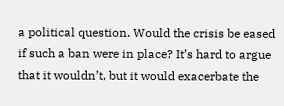a political question. Would the crisis be eased if such a ban were in place? It’s hard to argue that it wouldn’t, but it would exacerbate the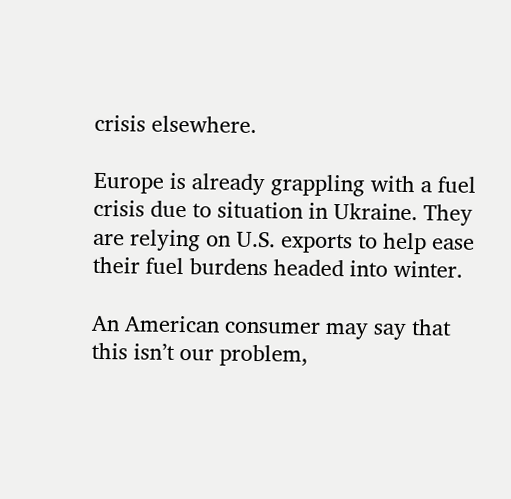crisis elsewhere.

Europe is already grappling with a fuel crisis due to situation in Ukraine. They are relying on U.S. exports to help ease their fuel burdens headed into winter.

An American consumer may say that this isn’t our problem,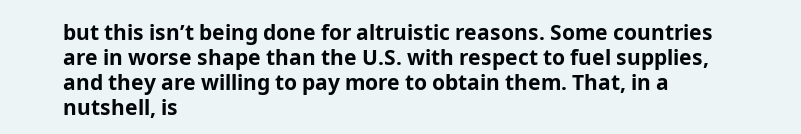but this isn’t being done for altruistic reasons. Some countries are in worse shape than the U.S. with respect to fuel supplies, and they are willing to pay more to obtain them. That, in a nutshell, is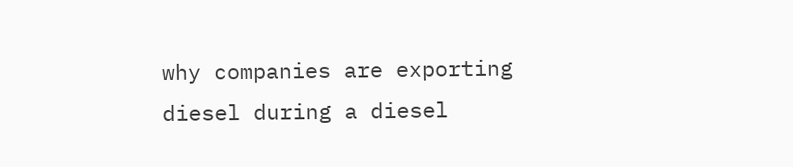why companies are exporting diesel during a diesel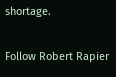shortage.

Follow Robert Rapier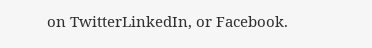on TwitterLinkedIn, or Facebook.